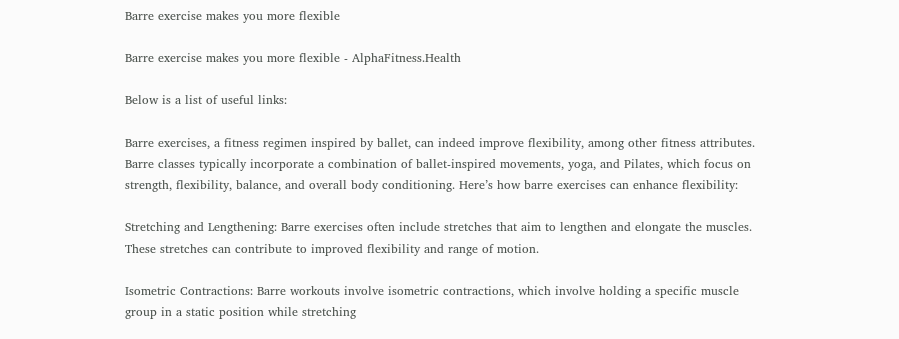Barre exercise makes you more flexible

Barre exercise makes you more flexible - AlphaFitness.Health

Below is a list of useful links:

Barre exercises, a fitness regimen inspired by ballet, can indeed improve flexibility, among other fitness attributes. Barre classes typically incorporate a combination of ballet-inspired movements, yoga, and Pilates, which focus on strength, flexibility, balance, and overall body conditioning. Here’s how barre exercises can enhance flexibility:

Stretching and Lengthening: Barre exercises often include stretches that aim to lengthen and elongate the muscles. These stretches can contribute to improved flexibility and range of motion.

Isometric Contractions: Barre workouts involve isometric contractions, which involve holding a specific muscle group in a static position while stretching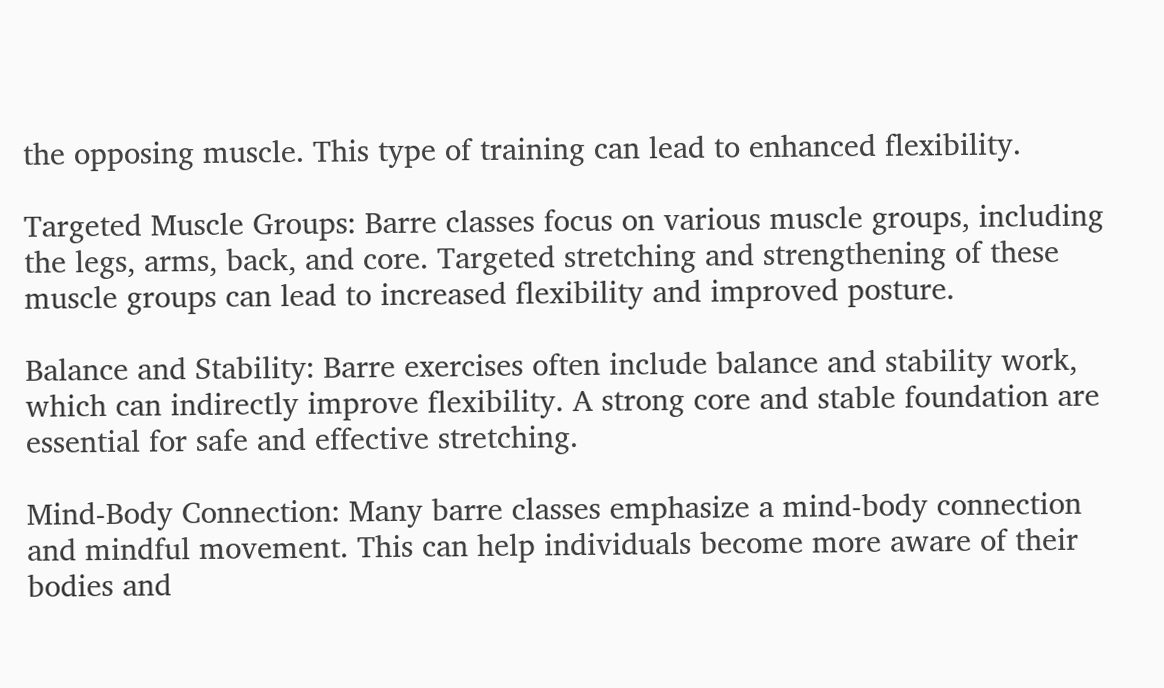the opposing muscle. This type of training can lead to enhanced flexibility.

Targeted Muscle Groups: Barre classes focus on various muscle groups, including the legs, arms, back, and core. Targeted stretching and strengthening of these muscle groups can lead to increased flexibility and improved posture.

Balance and Stability: Barre exercises often include balance and stability work, which can indirectly improve flexibility. A strong core and stable foundation are essential for safe and effective stretching.

Mind-Body Connection: Many barre classes emphasize a mind-body connection and mindful movement. This can help individuals become more aware of their bodies and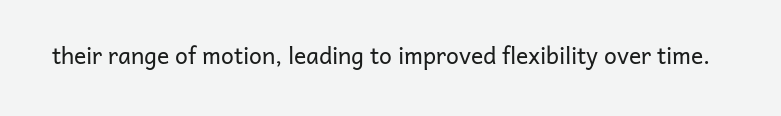their range of motion, leading to improved flexibility over time.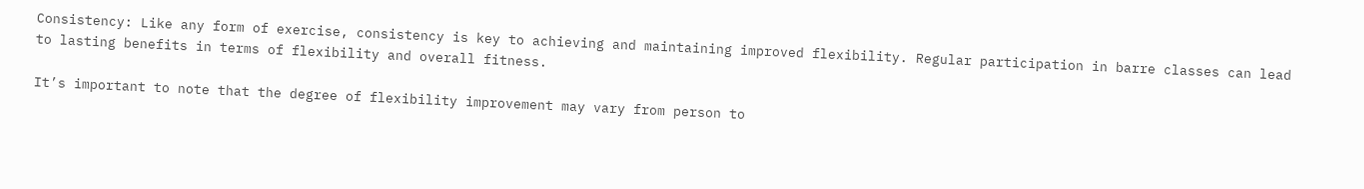Consistency: Like any form of exercise, consistency is key to achieving and maintaining improved flexibility. Regular participation in barre classes can lead to lasting benefits in terms of flexibility and overall fitness.

It’s important to note that the degree of flexibility improvement may vary from person to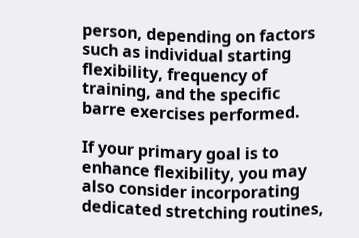person, depending on factors such as individual starting flexibility, frequency of training, and the specific barre exercises performed.

If your primary goal is to enhance flexibility, you may also consider incorporating dedicated stretching routines,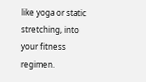like yoga or static stretching, into your fitness regimen.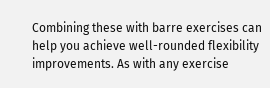Combining these with barre exercises can help you achieve well-rounded flexibility improvements. As with any exercise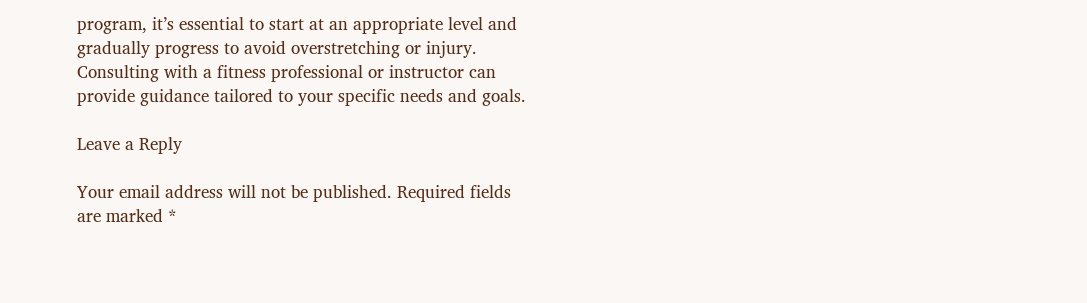program, it’s essential to start at an appropriate level and gradually progress to avoid overstretching or injury. Consulting with a fitness professional or instructor can provide guidance tailored to your specific needs and goals.

Leave a Reply

Your email address will not be published. Required fields are marked *